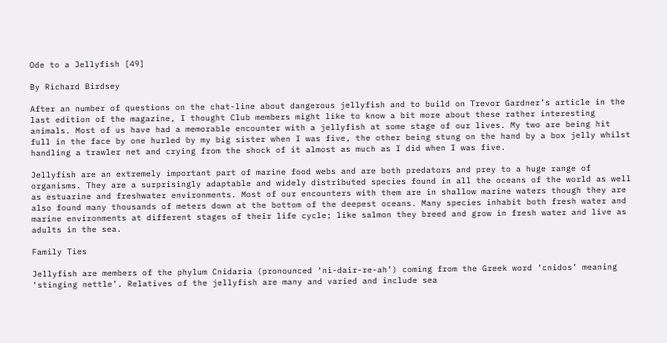Ode to a Jellyfish [49]

By Richard Birdsey

After an number of questions on the chat-line about dangerous jellyfish and to build on Trevor Gardner’s article in the last edition of the magazine, I thought Club members might like to know a bit more about these rather interesting animals. Most of us have had a memorable encounter with a jellyfish at some stage of our lives. My two are being hit full in the face by one hurled by my big sister when I was five, the other being stung on the hand by a box jelly whilst handling a trawler net and crying from the shock of it almost as much as I did when I was five.

Jellyfish are an extremely important part of marine food webs and are both predators and prey to a huge range of organisms. They are a surprisingly adaptable and widely distributed species found in all the oceans of the world as well as estuarine and freshwater environments. Most of our encounters with them are in shallow marine waters though they are also found many thousands of meters down at the bottom of the deepest oceans. Many species inhabit both fresh water and marine environments at different stages of their life cycle; like salmon they breed and grow in fresh water and live as adults in the sea.

Family Ties

Jellyfish are members of the phylum Cnidaria (pronounced ‘ni-dair-re-ah’) coming from the Greek word ‘cnidos’ meaning ‘stinging nettle’. Relatives of the jellyfish are many and varied and include sea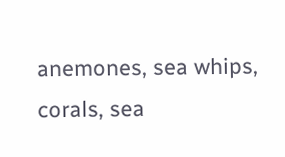anemones, sea whips, corals, sea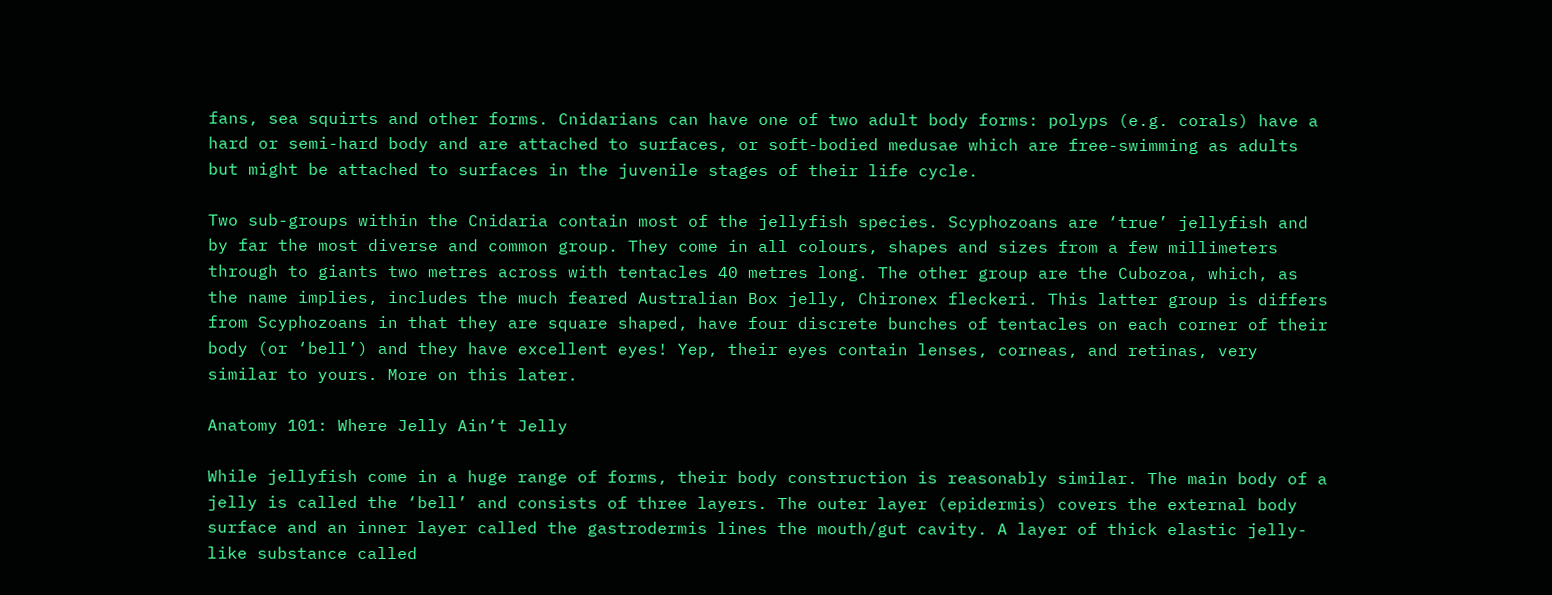fans, sea squirts and other forms. Cnidarians can have one of two adult body forms: polyps (e.g. corals) have a hard or semi-hard body and are attached to surfaces, or soft-bodied medusae which are free-swimming as adults but might be attached to surfaces in the juvenile stages of their life cycle.

Two sub-groups within the Cnidaria contain most of the jellyfish species. Scyphozoans are ‘true’ jellyfish and by far the most diverse and common group. They come in all colours, shapes and sizes from a few millimeters through to giants two metres across with tentacles 40 metres long. The other group are the Cubozoa, which, as the name implies, includes the much feared Australian Box jelly, Chironex fleckeri. This latter group is differs from Scyphozoans in that they are square shaped, have four discrete bunches of tentacles on each corner of their body (or ‘bell’) and they have excellent eyes! Yep, their eyes contain lenses, corneas, and retinas, very similar to yours. More on this later.

Anatomy 101: Where Jelly Ain’t Jelly

While jellyfish come in a huge range of forms, their body construction is reasonably similar. The main body of a jelly is called the ‘bell’ and consists of three layers. The outer layer (epidermis) covers the external body surface and an inner layer called the gastrodermis lines the mouth/gut cavity. A layer of thick elastic jelly-like substance called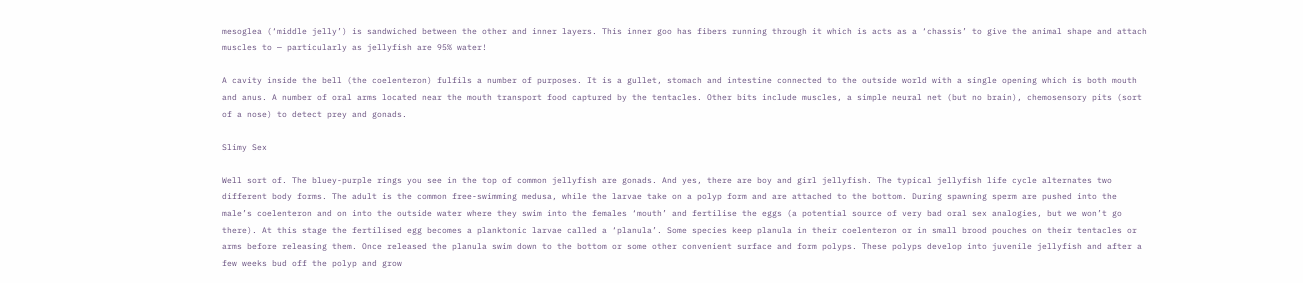mesoglea (‘middle jelly’) is sandwiched between the other and inner layers. This inner goo has fibers running through it which is acts as a ‘chassis’ to give the animal shape and attach muscles to — particularly as jellyfish are 95% water!

A cavity inside the bell (the coelenteron) fulfils a number of purposes. It is a gullet, stomach and intestine connected to the outside world with a single opening which is both mouth and anus. A number of oral arms located near the mouth transport food captured by the tentacles. Other bits include muscles, a simple neural net (but no brain), chemosensory pits (sort of a nose) to detect prey and gonads.

Slimy Sex

Well sort of. The bluey-purple rings you see in the top of common jellyfish are gonads. And yes, there are boy and girl jellyfish. The typical jellyfish life cycle alternates two different body forms. The adult is the common free-swimming medusa, while the larvae take on a polyp form and are attached to the bottom. During spawning sperm are pushed into the male’s coelenteron and on into the outside water where they swim into the females ‘mouth’ and fertilise the eggs (a potential source of very bad oral sex analogies, but we won’t go there). At this stage the fertilised egg becomes a planktonic larvae called a ‘planula’. Some species keep planula in their coelenteron or in small brood pouches on their tentacles or arms before releasing them. Once released the planula swim down to the bottom or some other convenient surface and form polyps. These polyps develop into juvenile jellyfish and after a few weeks bud off the polyp and grow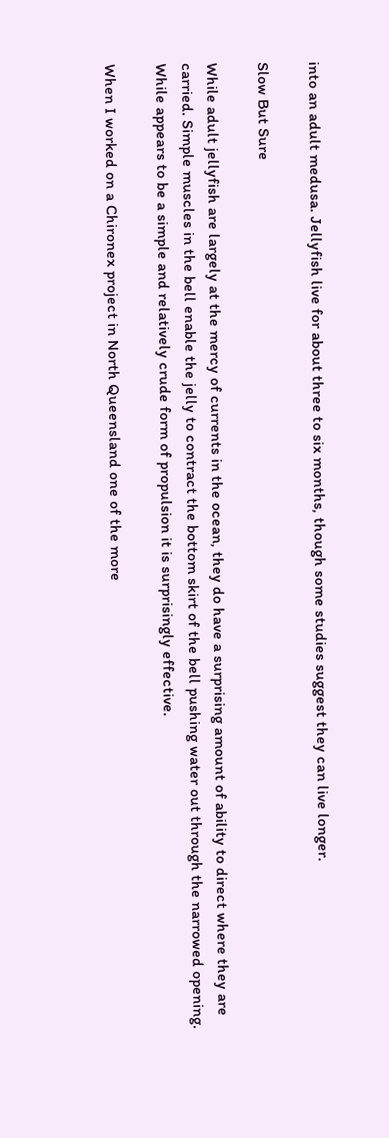into an adult medusa. Jellyfish live for about three to six months, though some studies suggest they can live longer.

Slow But Sure

While adult jellyfish are largely at the mercy of currents in the ocean, they do have a surprising amount of ability to direct where they are carried. Simple muscles in the bell enable the jelly to contract the bottom skirt of the bell pushing water out through the narrowed opening. While appears to be a simple and relatively crude form of propulsion it is surprisingly effective.

When I worked on a Chironex project in North Queensland one of the more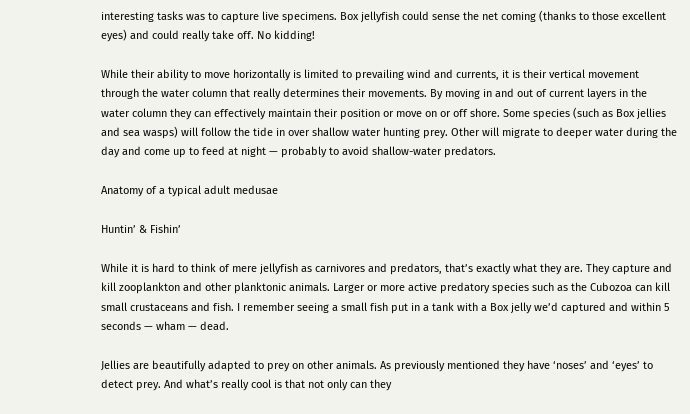interesting tasks was to capture live specimens. Box jellyfish could sense the net coming (thanks to those excellent eyes) and could really take off. No kidding!

While their ability to move horizontally is limited to prevailing wind and currents, it is their vertical movement through the water column that really determines their movements. By moving in and out of current layers in the water column they can effectively maintain their position or move on or off shore. Some species (such as Box jellies and sea wasps) will follow the tide in over shallow water hunting prey. Other will migrate to deeper water during the day and come up to feed at night — probably to avoid shallow-water predators.

Anatomy of a typical adult medusae

Huntin’ & Fishin’

While it is hard to think of mere jellyfish as carnivores and predators, that’s exactly what they are. They capture and kill zooplankton and other planktonic animals. Larger or more active predatory species such as the Cubozoa can kill small crustaceans and fish. I remember seeing a small fish put in a tank with a Box jelly we’d captured and within 5 seconds — wham — dead.

Jellies are beautifully adapted to prey on other animals. As previously mentioned they have ‘noses’ and ‘eyes’ to detect prey. And what’s really cool is that not only can they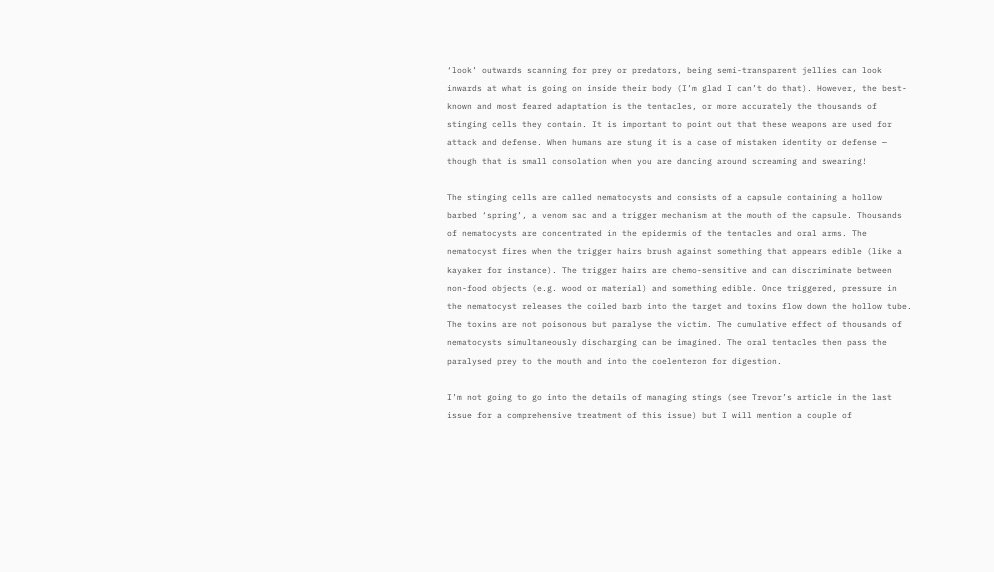‘look’ outwards scanning for prey or predators, being semi-transparent jellies can look inwards at what is going on inside their body (I’m glad I can’t do that). However, the best-known and most feared adaptation is the tentacles, or more accurately the thousands of stinging cells they contain. It is important to point out that these weapons are used for attack and defense. When humans are stung it is a case of mistaken identity or defense — though that is small consolation when you are dancing around screaming and swearing!

The stinging cells are called nematocysts and consists of a capsule containing a hollow barbed ‘spring’, a venom sac and a trigger mechanism at the mouth of the capsule. Thousands of nematocysts are concentrated in the epidermis of the tentacles and oral arms. The nematocyst fires when the trigger hairs brush against something that appears edible (like a kayaker for instance). The trigger hairs are chemo-sensitive and can discriminate between non-food objects (e.g. wood or material) and something edible. Once triggered, pressure in the nematocyst releases the coiled barb into the target and toxins flow down the hollow tube. The toxins are not poisonous but paralyse the victim. The cumulative effect of thousands of nematocysts simultaneously discharging can be imagined. The oral tentacles then pass the paralysed prey to the mouth and into the coelenteron for digestion.

I’m not going to go into the details of managing stings (see Trevor’s article in the last issue for a comprehensive treatment of this issue) but I will mention a couple of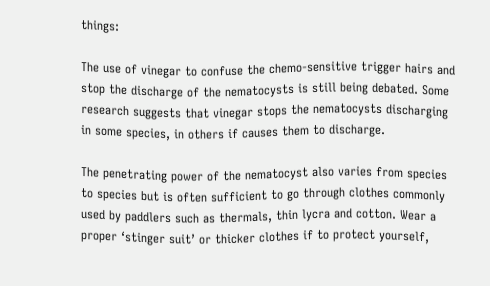things:

The use of vinegar to confuse the chemo-sensitive trigger hairs and stop the discharge of the nematocysts is still being debated. Some research suggests that vinegar stops the nematocysts discharging in some species, in others if causes them to discharge.

The penetrating power of the nematocyst also varies from species to species but is often sufficient to go through clothes commonly used by paddlers such as thermals, thin lycra and cotton. Wear a proper ‘stinger suit’ or thicker clothes if to protect yourself,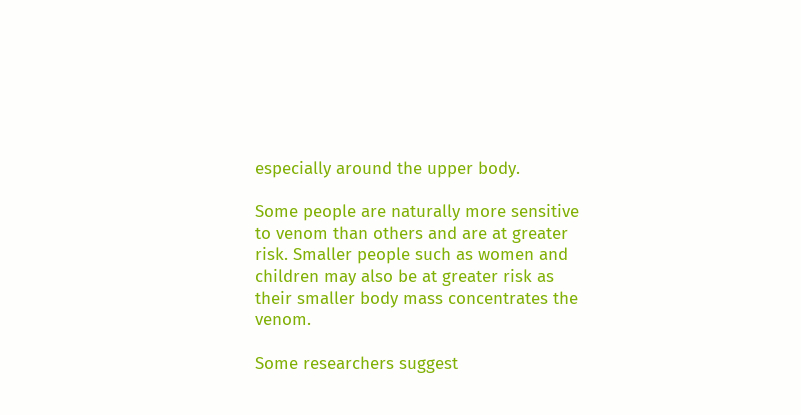especially around the upper body.

Some people are naturally more sensitive to venom than others and are at greater risk. Smaller people such as women and children may also be at greater risk as their smaller body mass concentrates the venom.

Some researchers suggest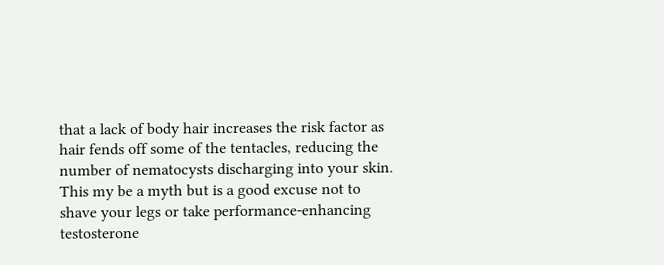that a lack of body hair increases the risk factor as hair fends off some of the tentacles, reducing the number of nematocysts discharging into your skin. This my be a myth but is a good excuse not to shave your legs or take performance-enhancing testosterone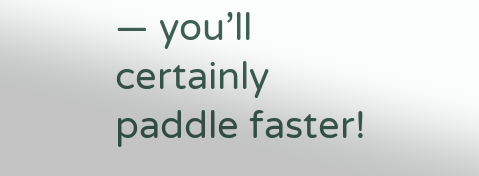— you’ll certainly paddle faster!